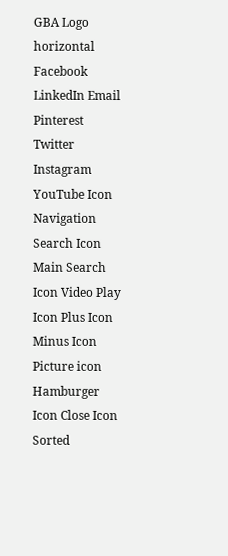GBA Logo horizontal Facebook LinkedIn Email Pinterest Twitter Instagram YouTube Icon Navigation Search Icon Main Search Icon Video Play Icon Plus Icon Minus Icon Picture icon Hamburger Icon Close Icon Sorted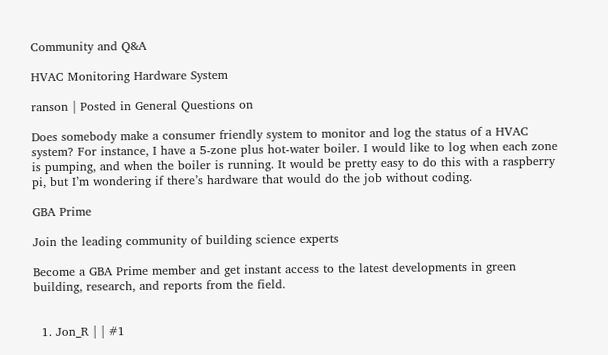Community and Q&A

HVAC Monitoring Hardware System

ranson | Posted in General Questions on

Does somebody make a consumer friendly system to monitor and log the status of a HVAC system? For instance, I have a 5-zone plus hot-water boiler. I would like to log when each zone is pumping, and when the boiler is running. It would be pretty easy to do this with a raspberry pi, but I’m wondering if there’s hardware that would do the job without coding.

GBA Prime

Join the leading community of building science experts

Become a GBA Prime member and get instant access to the latest developments in green building, research, and reports from the field.


  1. Jon_R | | #1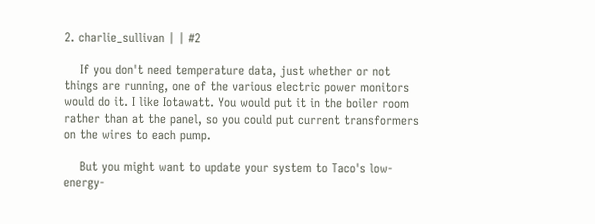2. charlie_sullivan | | #2

    If you don't need temperature data, just whether or not things are running, one of the various electric power monitors would do it. I like Iotawatt. You would put it in the boiler room rather than at the panel, so you could put current transformers on the wires to each pump.

    But you might want to update your system to Taco's low-energy-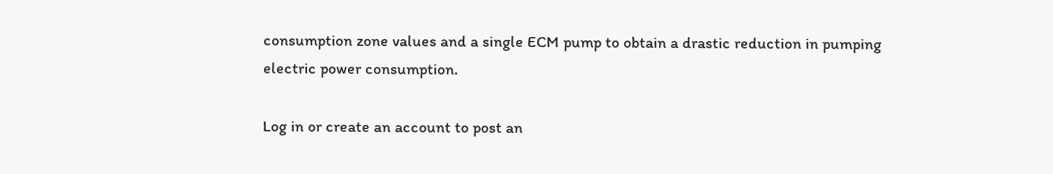consumption zone values and a single ECM pump to obtain a drastic reduction in pumping electric power consumption.

Log in or create an account to post an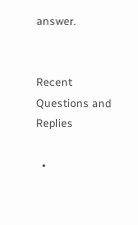answer.


Recent Questions and Replies

  •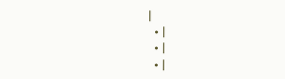|
  • |
  • |
  • |